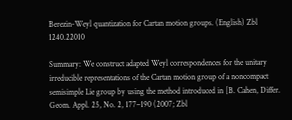Berezin-Weyl quantization for Cartan motion groups. (English) Zbl 1240.22010

Summary: We construct adapted Weyl correspondences for the unitary irreducible representations of the Cartan motion group of a noncompact semisimple Lie group by using the method introduced in [B. Cahen, Differ. Geom. Appl. 25, No. 2, 177–190 (2007; Zbl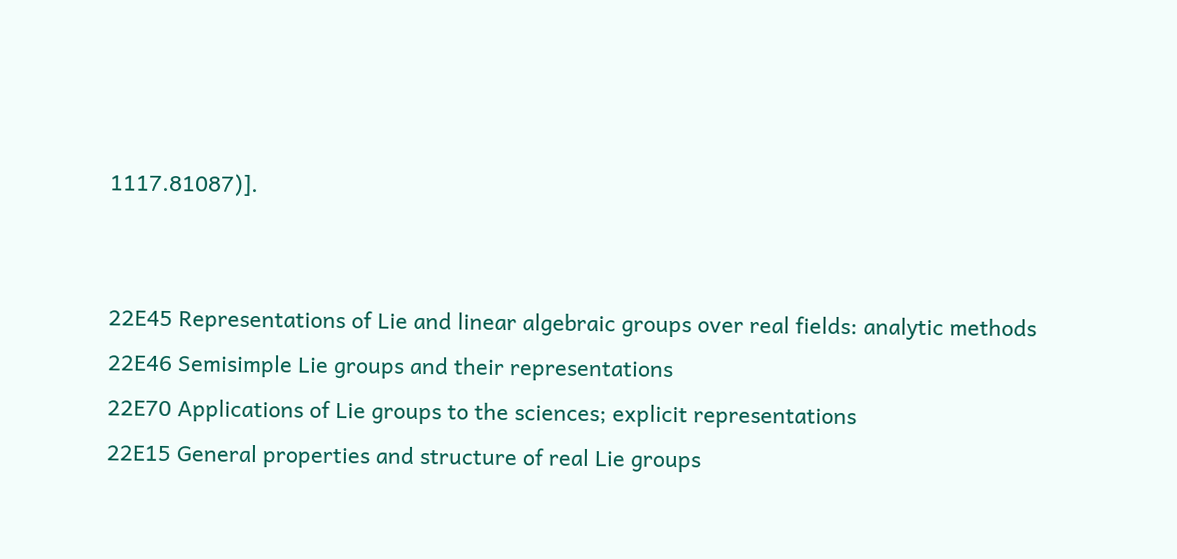1117.81087)].


22E45 Representations of Lie and linear algebraic groups over real fields: analytic methods
22E46 Semisimple Lie groups and their representations
22E70 Applications of Lie groups to the sciences; explicit representations
22E15 General properties and structure of real Lie groups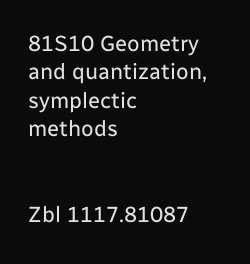81S10 Geometry and quantization, symplectic methods


Zbl 1117.81087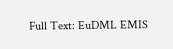Full Text: EuDML EMIS